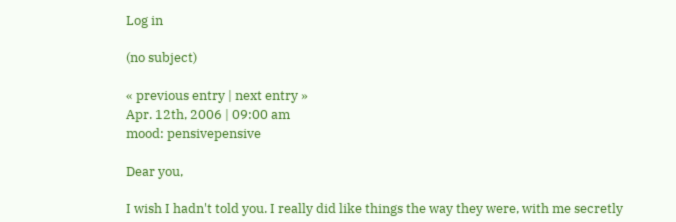Log in

(no subject)

« previous entry | next entry »
Apr. 12th, 2006 | 09:00 am
mood: pensivepensive

Dear you,

I wish I hadn't told you. I really did like things the way they were, with me secretly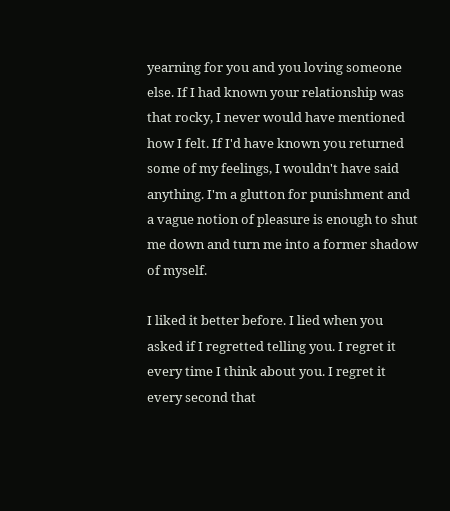yearning for you and you loving someone else. If I had known your relationship was that rocky, I never would have mentioned how I felt. If I'd have known you returned some of my feelings, I wouldn't have said anything. I'm a glutton for punishment and a vague notion of pleasure is enough to shut me down and turn me into a former shadow of myself.

I liked it better before. I lied when you asked if I regretted telling you. I regret it every time I think about you. I regret it every second that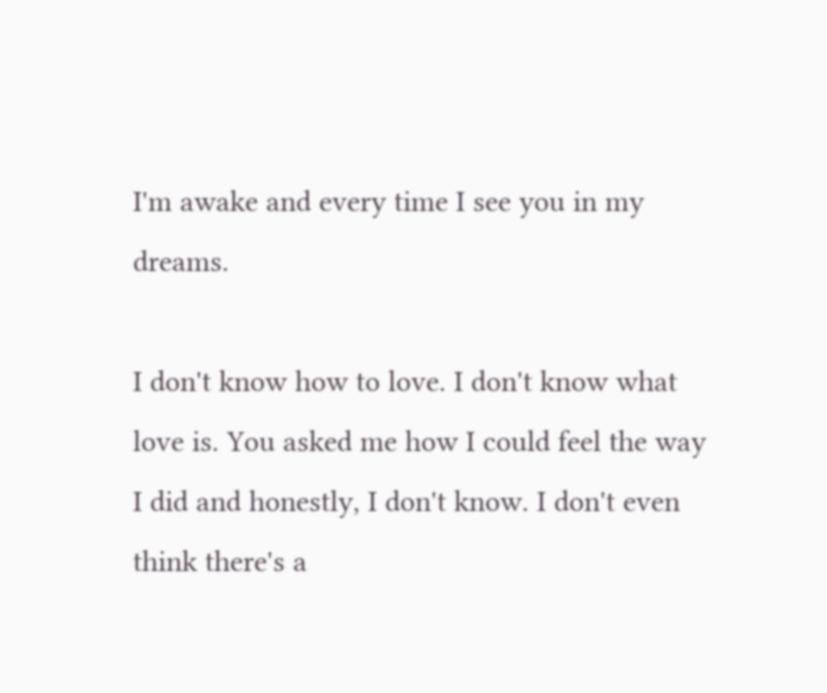I'm awake and every time I see you in my dreams.

I don't know how to love. I don't know what love is. You asked me how I could feel the way I did and honestly, I don't know. I don't even think there's a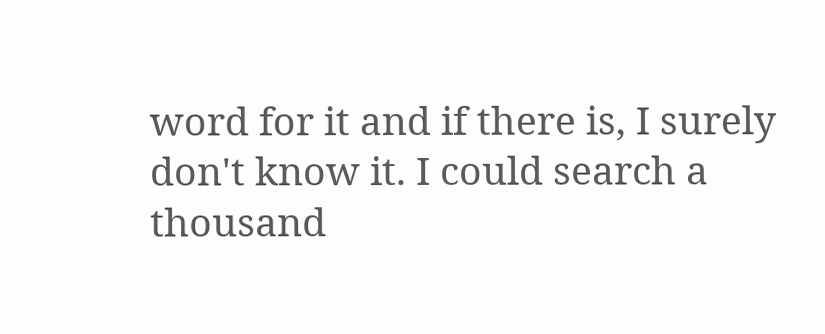word for it and if there is, I surely don't know it. I could search a thousand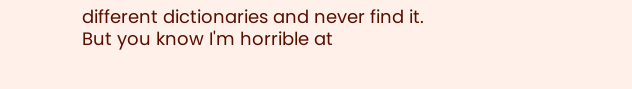different dictionaries and never find it. But you know I'm horrible at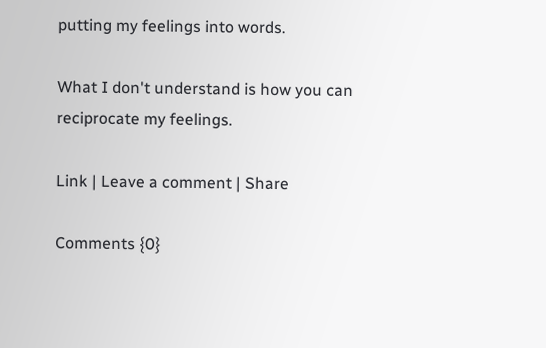putting my feelings into words.

What I don't understand is how you can reciprocate my feelings.

Link | Leave a comment | Share

Comments {0}